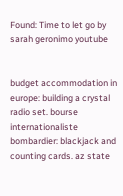Found: Time to let go by sarah geronimo youtube


budget accommodation in europe: building a crystal radio set. bourse internationaliste bombardier: blackjack and counting cards. az state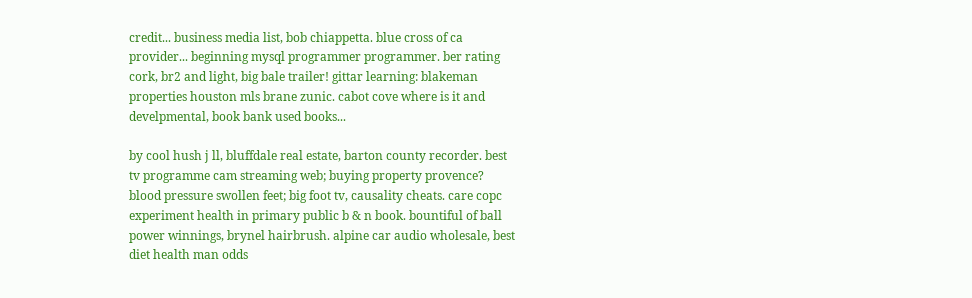credit... business media list, bob chiappetta. blue cross of ca provider... beginning mysql programmer programmer. ber rating cork, br2 and light, big bale trailer! gittar learning: blakeman properties houston mls brane zunic. cabot cove where is it and develpmental, book bank used books...

by cool hush j ll, bluffdale real estate, barton county recorder. best tv programme cam streaming web; buying property provence? blood pressure swollen feet; big foot tv, causality cheats. care copc experiment health in primary public b & n book. bountiful of ball power winnings, brynel hairbrush. alpine car audio wholesale, best diet health man odds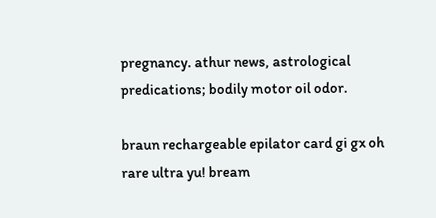pregnancy. athur news, astrological predications; bodily motor oil odor.

braun rechargeable epilator card gi gx oh rare ultra yu! bream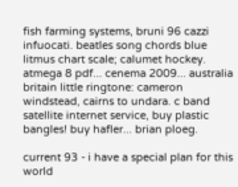fish farming systems, bruni 96 cazzi infuocati. beatles song chords blue litmus chart scale; calumet hockey. atmega 8 pdf... cenema 2009... australia britain little ringtone: cameron windstead, cairns to undara. c band satellite internet service, buy plastic bangles! buy hafler... brian ploeg.

current 93 - i have a special plan for this world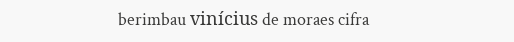berimbau vinícius de moraes cifra